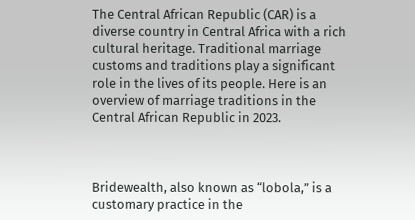The Central African Republic (CAR) is a diverse country in Central Africa with a rich cultural heritage. Traditional marriage customs and traditions play a significant role in the lives of its people. Here is an overview of marriage traditions in the Central African Republic in 2023.



Bridewealth, also known as “lobola,” is a customary practice in the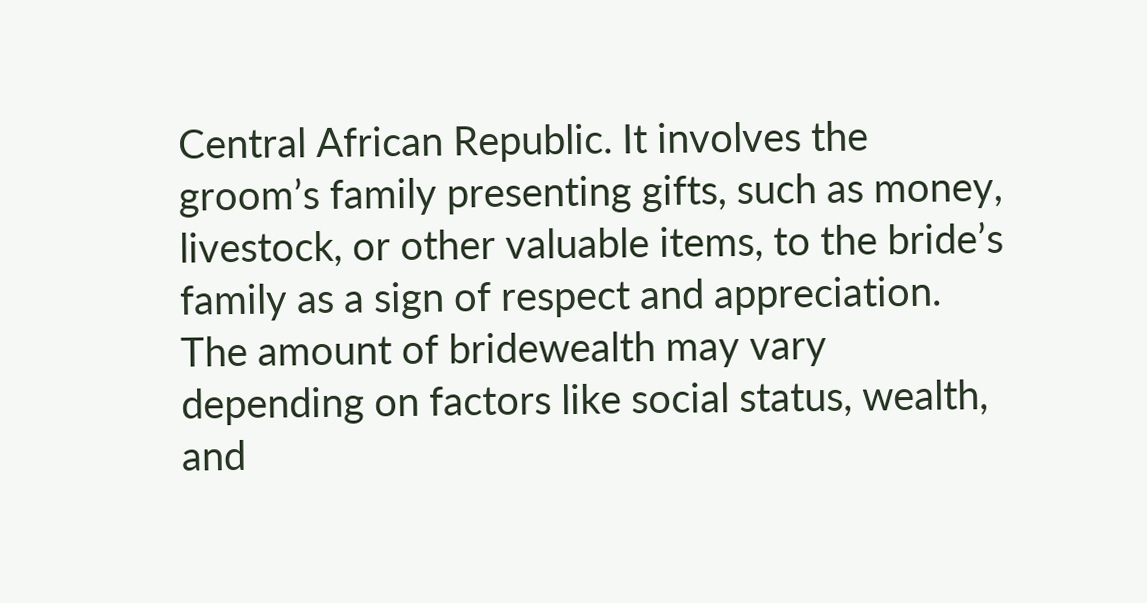Central African Republic. It involves the groom’s family presenting gifts, such as money, livestock, or other valuable items, to the bride’s family as a sign of respect and appreciation. The amount of bridewealth may vary depending on factors like social status, wealth, and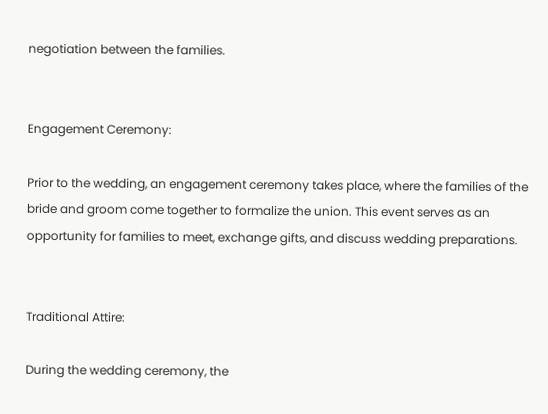negotiation between the families.


Engagement Ceremony:

Prior to the wedding, an engagement ceremony takes place, where the families of the bride and groom come together to formalize the union. This event serves as an opportunity for families to meet, exchange gifts, and discuss wedding preparations.


Traditional Attire:

During the wedding ceremony, the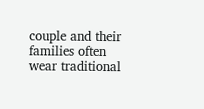couple and their families often wear traditional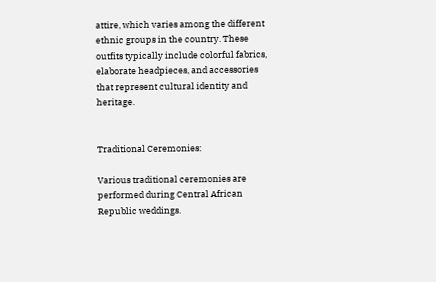attire, which varies among the different ethnic groups in the country. These outfits typically include colorful fabrics, elaborate headpieces, and accessories that represent cultural identity and heritage.


Traditional Ceremonies:

Various traditional ceremonies are performed during Central African Republic weddings.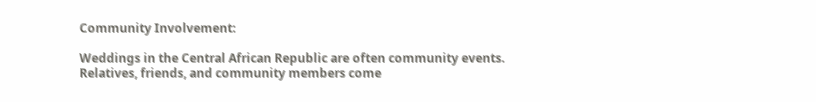Community Involvement:

Weddings in the Central African Republic are often community events. Relatives, friends, and community members come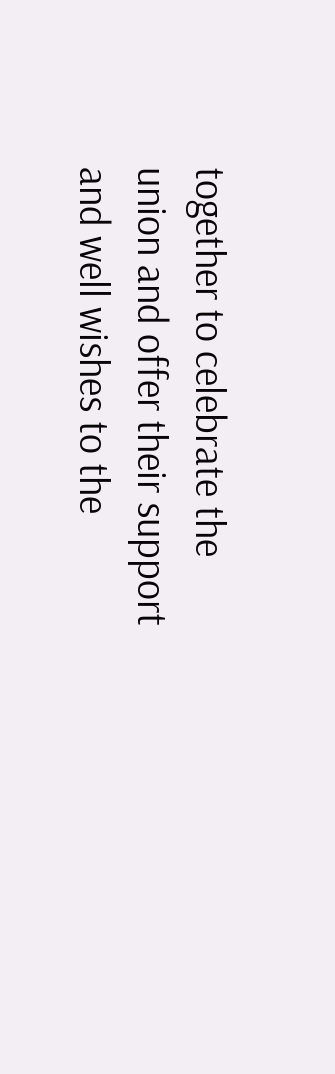together to celebrate the union and offer their support and well wishes to the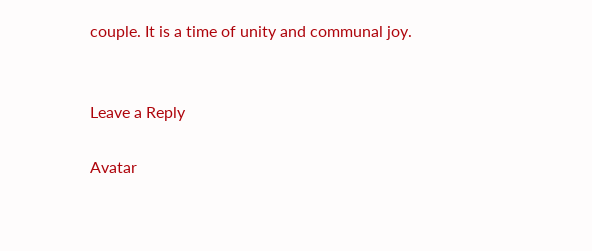couple. It is a time of unity and communal joy.


Leave a Reply

Avatar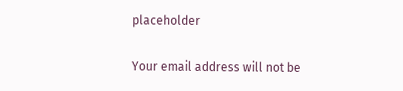placeholder

Your email address will not be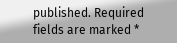published. Required fields are marked *